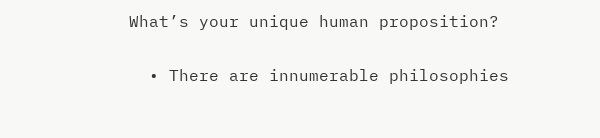What’s your unique human proposition?

  • There are innumerable philosophies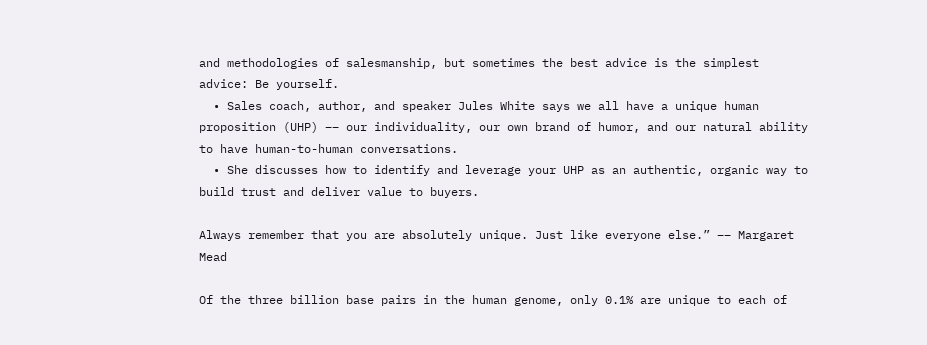and methodologies of salesmanship, but sometimes the best advice is the simplest advice: Be yourself.
  • Sales coach, author, and speaker Jules White says we all have a unique human proposition (UHP) –– our individuality, our own brand of humor, and our natural ability to have human-to-human conversations.
  • She discusses how to identify and leverage your UHP as an authentic, organic way to build trust and deliver value to buyers.

Always remember that you are absolutely unique. Just like everyone else.” –– Margaret Mead

Of the three billion base pairs in the human genome, only 0.1% are unique to each of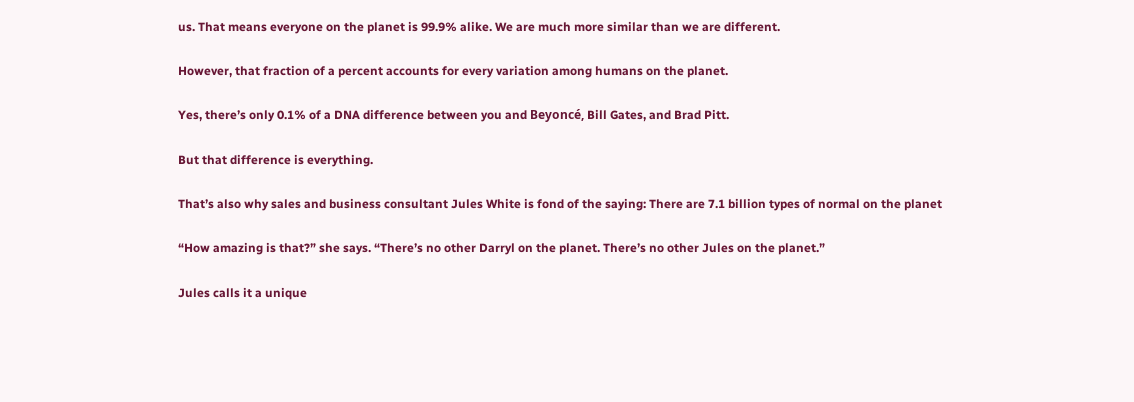us. That means everyone on the planet is 99.9% alike. We are much more similar than we are different.

However, that fraction of a percent accounts for every variation among humans on the planet.

Yes, there’s only 0.1% of a DNA difference between you and Beyoncé, Bill Gates, and Brad Pitt.

But that difference is everything.

That’s also why sales and business consultant Jules White is fond of the saying: There are 7.1 billion types of normal on the planet

“How amazing is that?” she says. “There’s no other Darryl on the planet. There’s no other Jules on the planet.”

Jules calls it a unique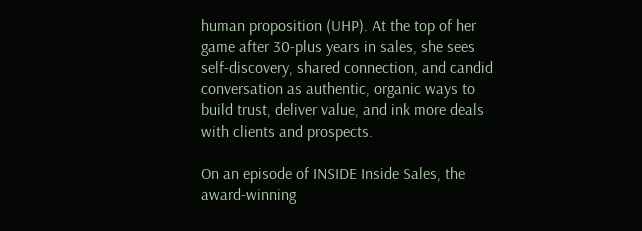human proposition (UHP). At the top of her game after 30-plus years in sales, she sees self-discovery, shared connection, and candid conversation as authentic, organic ways to build trust, deliver value, and ink more deals with clients and prospects.

On an episode of INSIDE Inside Sales, the award-winning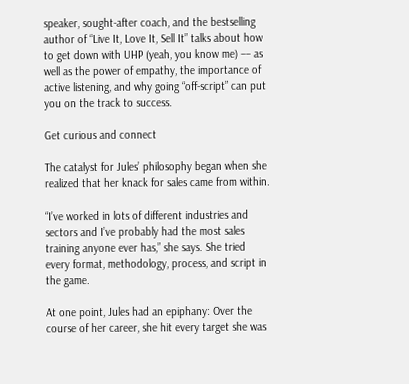speaker, sought-after coach, and the bestselling author of “Live It, Love It, Sell It” talks about how to get down with UHP (yeah, you know me) –– as well as the power of empathy, the importance of active listening, and why going “off-script” can put you on the track to success.

Get curious and connect

The catalyst for Jules’ philosophy began when she realized that her knack for sales came from within.

“I’ve worked in lots of different industries and sectors and I’ve probably had the most sales training anyone ever has,” she says. She tried every format, methodology, process, and script in the game.

At one point, Jules had an epiphany: Over the course of her career, she hit every target she was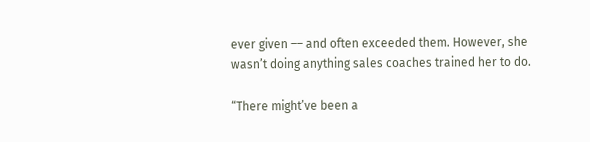ever given –– and often exceeded them. However, she wasn’t doing anything sales coaches trained her to do.

“There might’ve been a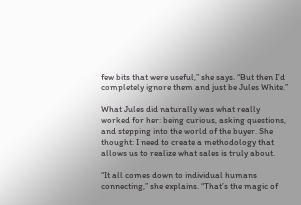few bits that were useful,” she says. “But then I’d completely ignore them and just be Jules White.”

What Jules did naturally was what really worked for her: being curious, asking questions, and stepping into the world of the buyer. She thought: I need to create a methodology that allows us to realize what sales is truly about.

“It all comes down to individual humans connecting,” she explains. “That’s the magic of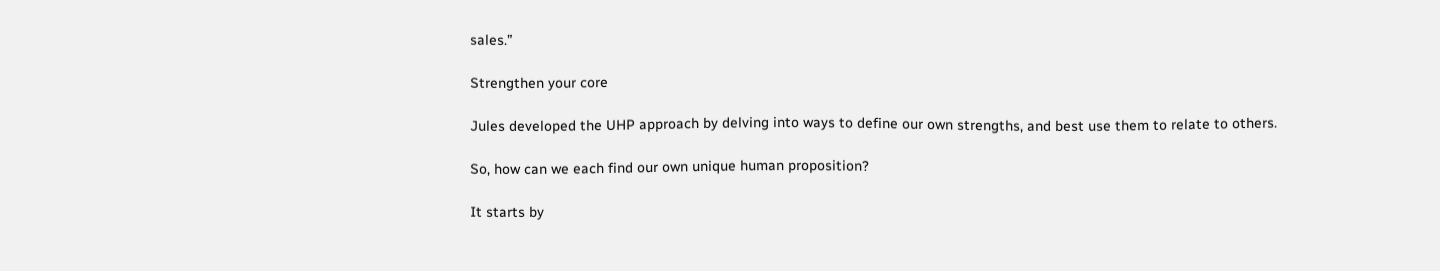sales.”

Strengthen your core

Jules developed the UHP approach by delving into ways to define our own strengths, and best use them to relate to others.

So, how can we each find our own unique human proposition?

It starts by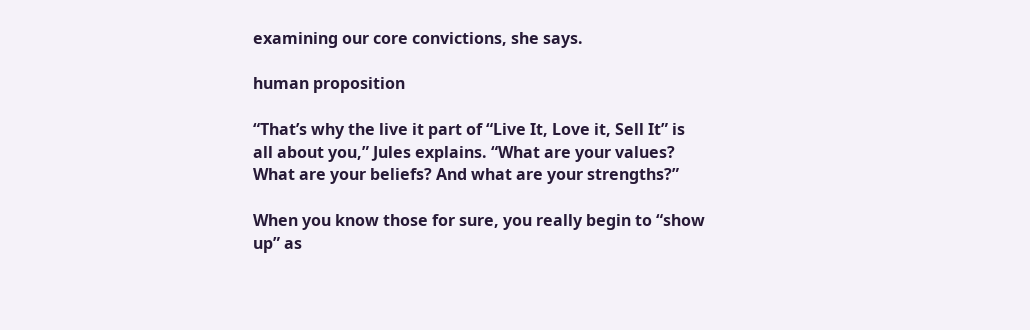examining our core convictions, she says.

human proposition

“That’s why the live it part of “Live It, Love it, Sell It” is all about you,” Jules explains. “What are your values? What are your beliefs? And what are your strengths?”

When you know those for sure, you really begin to “show up” as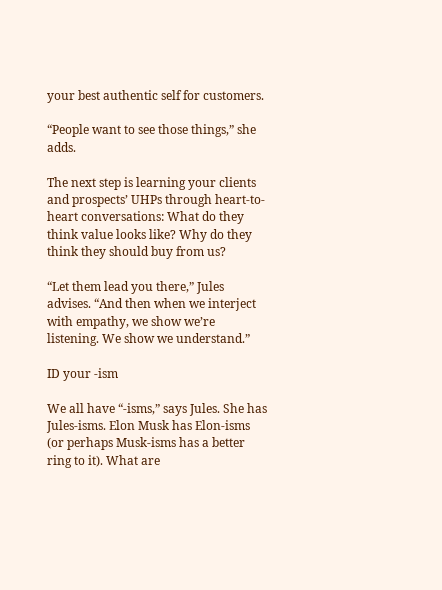your best authentic self for customers.

“People want to see those things,” she adds.

The next step is learning your clients and prospects’ UHPs through heart-to-heart conversations: What do they think value looks like? Why do they think they should buy from us?

“Let them lead you there,” Jules advises. “And then when we interject with empathy, we show we’re listening. We show we understand.”

ID your -ism

We all have “-isms,” says Jules. She has Jules-isms. Elon Musk has Elon-isms (or perhaps Musk-isms has a better ring to it). What are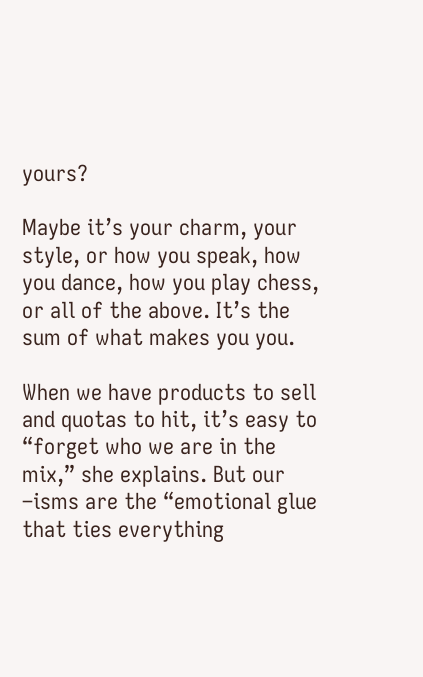yours?

Maybe it’s your charm, your style, or how you speak, how you dance, how you play chess, or all of the above. It’s the sum of what makes you you.

When we have products to sell and quotas to hit, it’s easy to “forget who we are in the mix,” she explains. But our –isms are the “emotional glue that ties everything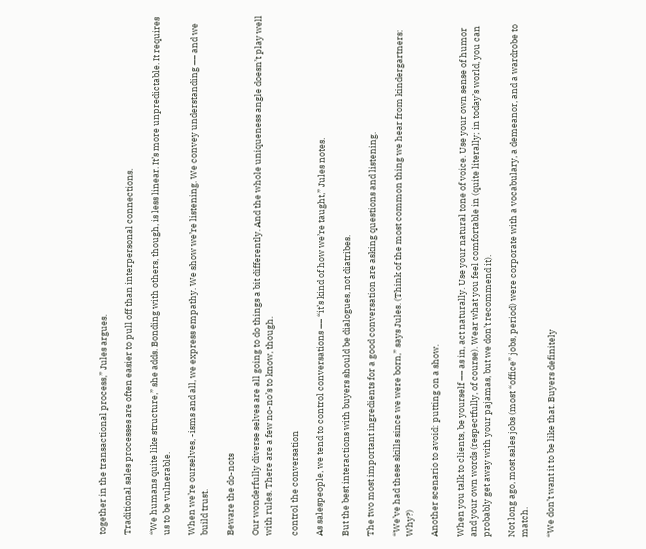together in the transactional process,” Jules argues.

Traditional sales processes are often easier to pull off than interpersonal connections.

“We humans quite like structure,” she adds. Bonding with others, though, is less linear. It’s more unpredictable. It requires us to be vulnerable.

When we’re ourselves, -isms and all, we express empathy. We show we’re listening. We convey understanding –– and we build trust.

Beware the do-nots

Our wonderfully diverse selves are all going to do things a bit differently. And the whole uniqueness angle doesn’t play well with rules. There are a few no-no’s to know, though.

control the conversation

As salespeople, we tend to control conversations –– “it’s kind of how we’re taught,” Jules notes.

But the best interactions with buyers should be dialogues, not diatribes.

The two most important ingredients for a good conversation are asking questions and listening.

“We’ve had these skills since we were born,” says Jules. (Think of the most common thing we hear from kindergartners: Why?)

Another scenario to avoid: putting on a show.

When you talk to clients, be yourself –– as in, act naturally. Use your natural tone of voice. Use your own sense of humor and your own words (respectfully, of course). Wear what you feel comfortable in (quite literally; in today’s world, you can probably get away with your pajamas, but we don’t recommend it).

Not long ago, most sales jobs (most “office” jobs, period) were corporate with a vocabulary, a demeanor, and a wardrobe to match.

“We don’t want it to be like that. Buyers definitely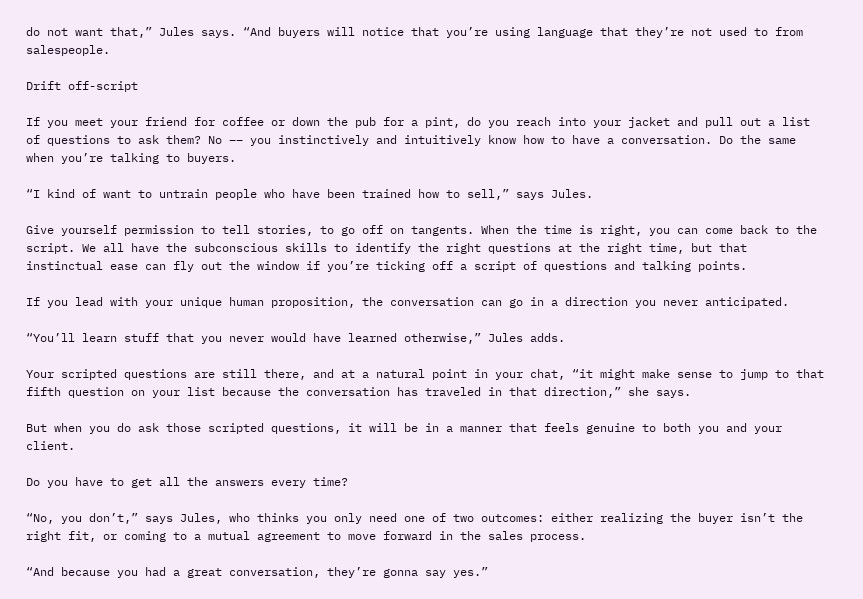do not want that,” Jules says. “And buyers will notice that you’re using language that they’re not used to from salespeople.

Drift off-script

If you meet your friend for coffee or down the pub for a pint, do you reach into your jacket and pull out a list of questions to ask them? No –– you instinctively and intuitively know how to have a conversation. Do the same when you’re talking to buyers.

“I kind of want to untrain people who have been trained how to sell,” says Jules.

Give yourself permission to tell stories, to go off on tangents. When the time is right, you can come back to the script. We all have the subconscious skills to identify the right questions at the right time, but that instinctual ease can fly out the window if you’re ticking off a script of questions and talking points.

If you lead with your unique human proposition, the conversation can go in a direction you never anticipated.

“You’ll learn stuff that you never would have learned otherwise,” Jules adds.

Your scripted questions are still there, and at a natural point in your chat, “it might make sense to jump to that fifth question on your list because the conversation has traveled in that direction,” she says.

But when you do ask those scripted questions, it will be in a manner that feels genuine to both you and your client.

Do you have to get all the answers every time?

“No, you don’t,” says Jules, who thinks you only need one of two outcomes: either realizing the buyer isn’t the right fit, or coming to a mutual agreement to move forward in the sales process.

“And because you had a great conversation, they’re gonna say yes.”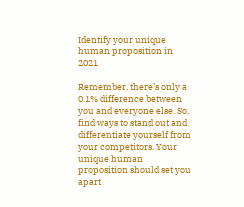Identify your unique human proposition in 2021

Remember, there’s only a 0.1% difference between you and everyone else. So, find ways to stand out and differentiate yourself from your competitors. Your unique human proposition should set you apart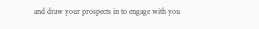and draw your prospects in to engage with you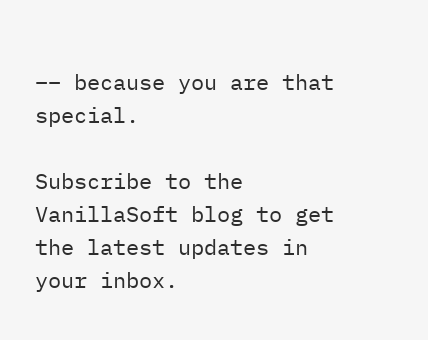–– because you are that special.

Subscribe to the VanillaSoft blog to get the latest updates in your inbox.